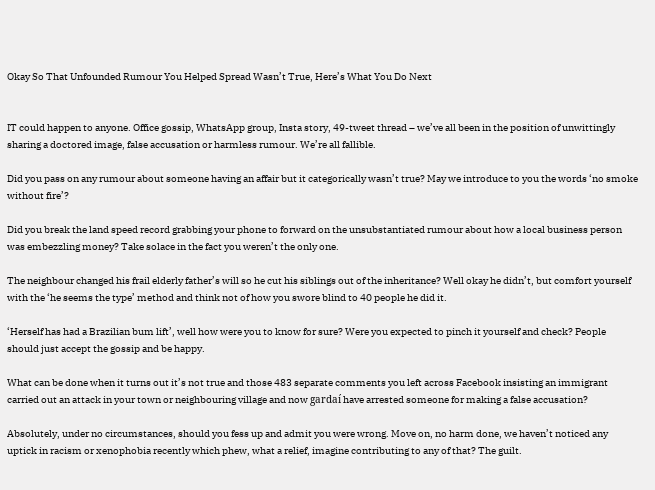Okay So That Unfounded Rumour You Helped Spread Wasn’t True, Here’s What You Do Next


IT could happen to anyone. Office gossip, WhatsApp group, Insta story, 49-tweet thread – we’ve all been in the position of unwittingly sharing a doctored image, false accusation or harmless rumour. We’re all fallible.

Did you pass on any rumour about someone having an affair but it categorically wasn’t true? May we introduce to you the words ‘no smoke without fire’?

Did you break the land speed record grabbing your phone to forward on the unsubstantiated rumour about how a local business person was embezzling money? Take solace in the fact you weren’t the only one.

The neighbour changed his frail elderly father’s will so he cut his siblings out of the inheritance? Well okay he didn’t, but comfort yourself with the ‘he seems the type’ method and think not of how you swore blind to 40 people he did it.

‘Herself has had a Brazilian bum lift’, well how were you to know for sure? Were you expected to pinch it yourself and check? People should just accept the gossip and be happy.

What can be done when it turns out it’s not true and those 483 separate comments you left across Facebook insisting an immigrant carried out an attack in your town or neighbouring village and now gardaí have arrested someone for making a false accusation?

Absolutely, under no circumstances, should you fess up and admit you were wrong. Move on, no harm done, we haven’t noticed any uptick in racism or xenophobia recently which phew, what a relief, imagine contributing to any of that? The guilt.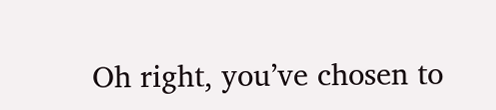Oh right, you’ve chosen to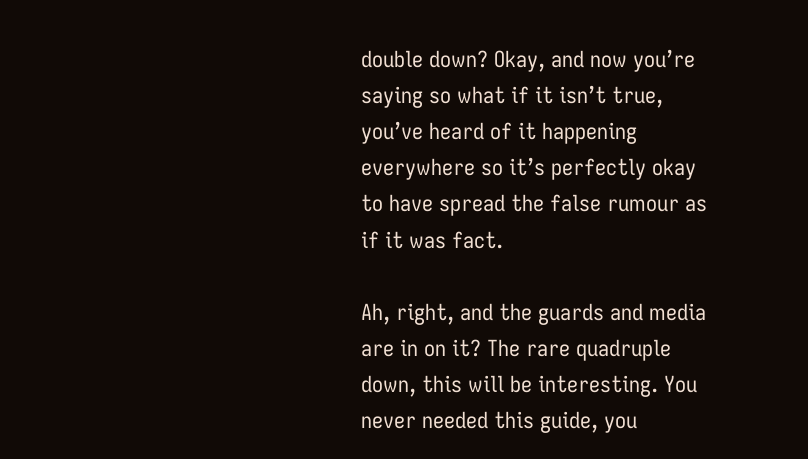double down? Okay, and now you’re saying so what if it isn’t true, you’ve heard of it happening everywhere so it’s perfectly okay to have spread the false rumour as if it was fact.

Ah, right, and the guards and media are in on it? The rare quadruple down, this will be interesting. You never needed this guide, you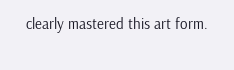clearly mastered this art form.